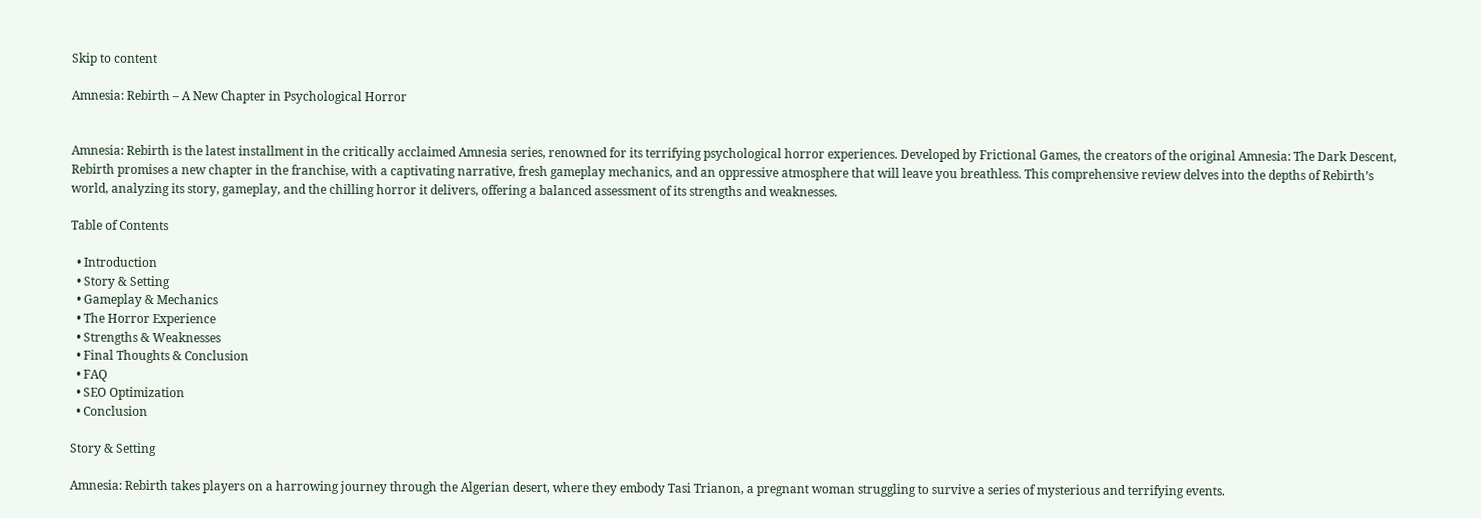Skip to content

Amnesia: Rebirth – A New Chapter in Psychological Horror


Amnesia: Rebirth is the latest installment in the critically acclaimed Amnesia series, renowned for its terrifying psychological horror experiences. Developed by Frictional Games, the creators of the original Amnesia: The Dark Descent, Rebirth promises a new chapter in the franchise, with a captivating narrative, fresh gameplay mechanics, and an oppressive atmosphere that will leave you breathless. This comprehensive review delves into the depths of Rebirth’s world, analyzing its story, gameplay, and the chilling horror it delivers, offering a balanced assessment of its strengths and weaknesses.

Table of Contents

  • Introduction
  • Story & Setting
  • Gameplay & Mechanics
  • The Horror Experience
  • Strengths & Weaknesses
  • Final Thoughts & Conclusion
  • FAQ
  • SEO Optimization
  • Conclusion

Story & Setting

Amnesia: Rebirth takes players on a harrowing journey through the Algerian desert, where they embody Tasi Trianon, a pregnant woman struggling to survive a series of mysterious and terrifying events.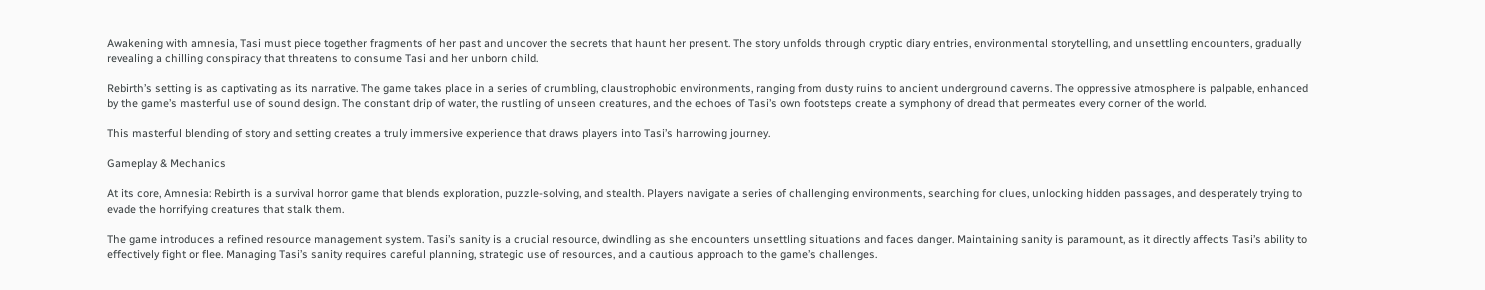Awakening with amnesia, Tasi must piece together fragments of her past and uncover the secrets that haunt her present. The story unfolds through cryptic diary entries, environmental storytelling, and unsettling encounters, gradually revealing a chilling conspiracy that threatens to consume Tasi and her unborn child.

Rebirth’s setting is as captivating as its narrative. The game takes place in a series of crumbling, claustrophobic environments, ranging from dusty ruins to ancient underground caverns. The oppressive atmosphere is palpable, enhanced by the game’s masterful use of sound design. The constant drip of water, the rustling of unseen creatures, and the echoes of Tasi’s own footsteps create a symphony of dread that permeates every corner of the world.

This masterful blending of story and setting creates a truly immersive experience that draws players into Tasi’s harrowing journey.

Gameplay & Mechanics

At its core, Amnesia: Rebirth is a survival horror game that blends exploration, puzzle-solving, and stealth. Players navigate a series of challenging environments, searching for clues, unlocking hidden passages, and desperately trying to evade the horrifying creatures that stalk them.

The game introduces a refined resource management system. Tasi’s sanity is a crucial resource, dwindling as she encounters unsettling situations and faces danger. Maintaining sanity is paramount, as it directly affects Tasi’s ability to effectively fight or flee. Managing Tasi’s sanity requires careful planning, strategic use of resources, and a cautious approach to the game’s challenges.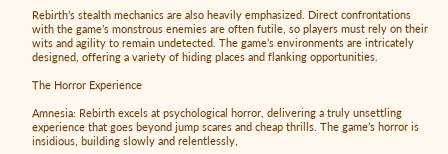Rebirth’s stealth mechanics are also heavily emphasized. Direct confrontations with the game’s monstrous enemies are often futile, so players must rely on their wits and agility to remain undetected. The game’s environments are intricately designed, offering a variety of hiding places and flanking opportunities.

The Horror Experience

Amnesia: Rebirth excels at psychological horror, delivering a truly unsettling experience that goes beyond jump scares and cheap thrills. The game’s horror is insidious, building slowly and relentlessly,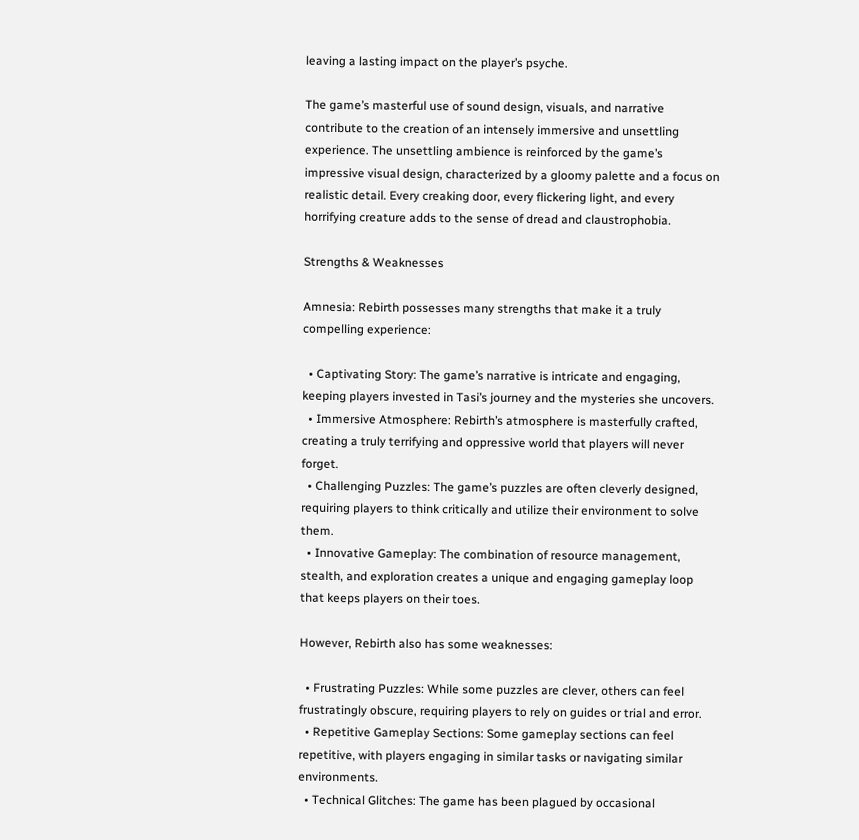leaving a lasting impact on the player’s psyche.

The game’s masterful use of sound design, visuals, and narrative contribute to the creation of an intensely immersive and unsettling experience. The unsettling ambience is reinforced by the game’s impressive visual design, characterized by a gloomy palette and a focus on realistic detail. Every creaking door, every flickering light, and every horrifying creature adds to the sense of dread and claustrophobia.

Strengths & Weaknesses

Amnesia: Rebirth possesses many strengths that make it a truly compelling experience:

  • Captivating Story: The game’s narrative is intricate and engaging, keeping players invested in Tasi’s journey and the mysteries she uncovers.
  • Immersive Atmosphere: Rebirth’s atmosphere is masterfully crafted, creating a truly terrifying and oppressive world that players will never forget.
  • Challenging Puzzles: The game’s puzzles are often cleverly designed, requiring players to think critically and utilize their environment to solve them.
  • Innovative Gameplay: The combination of resource management, stealth, and exploration creates a unique and engaging gameplay loop that keeps players on their toes.

However, Rebirth also has some weaknesses:

  • Frustrating Puzzles: While some puzzles are clever, others can feel frustratingly obscure, requiring players to rely on guides or trial and error.
  • Repetitive Gameplay Sections: Some gameplay sections can feel repetitive, with players engaging in similar tasks or navigating similar environments.
  • Technical Glitches: The game has been plagued by occasional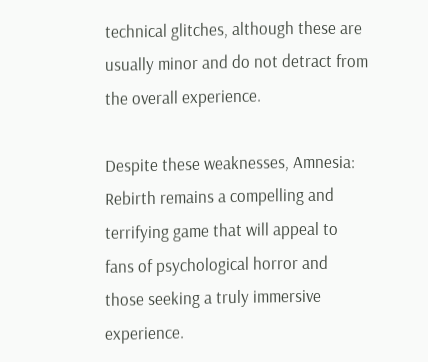technical glitches, although these are usually minor and do not detract from the overall experience.

Despite these weaknesses, Amnesia: Rebirth remains a compelling and terrifying game that will appeal to fans of psychological horror and those seeking a truly immersive experience.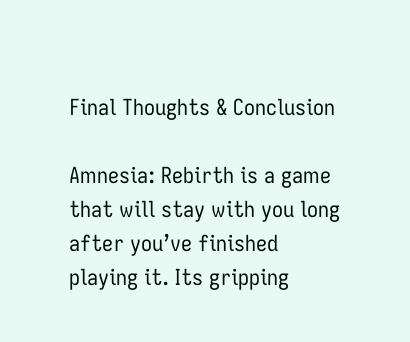Final Thoughts & Conclusion

Amnesia: Rebirth is a game that will stay with you long after you’ve finished playing it. Its gripping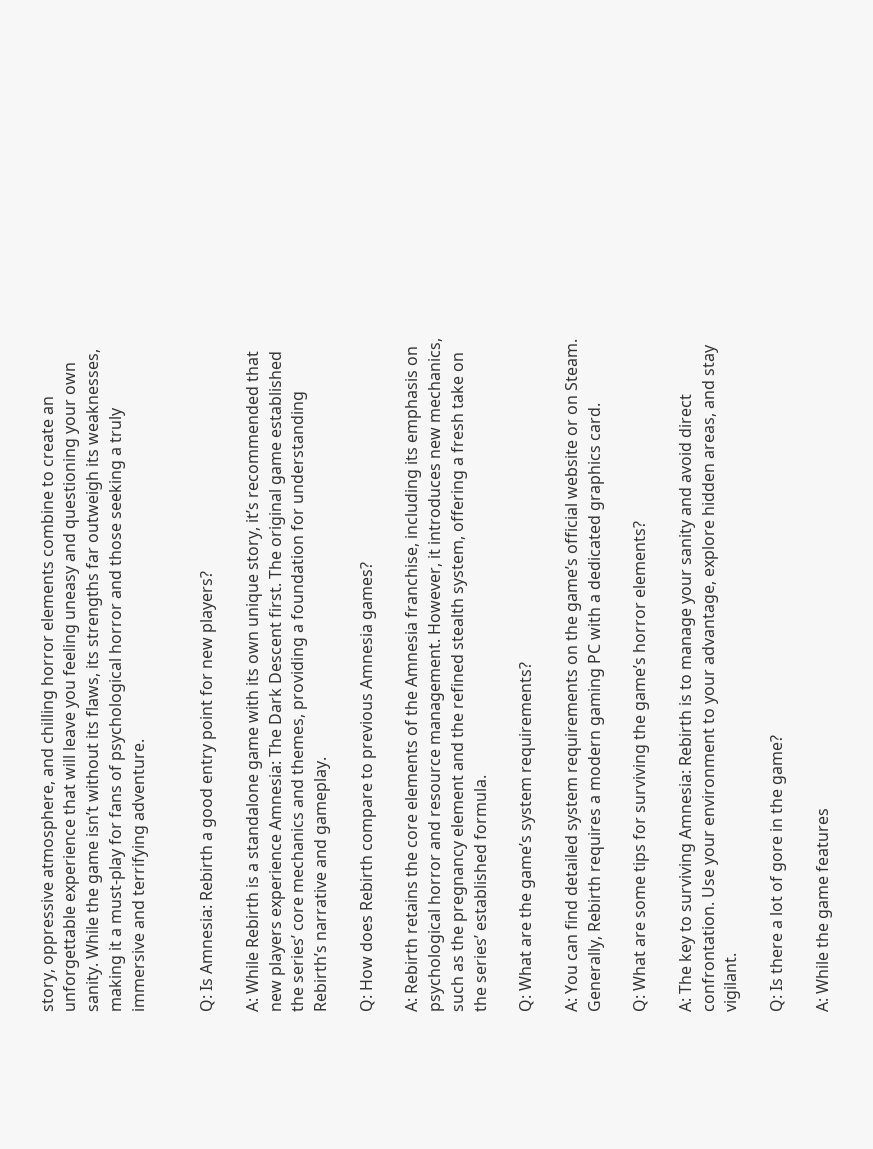story, oppressive atmosphere, and chilling horror elements combine to create an unforgettable experience that will leave you feeling uneasy and questioning your own sanity. While the game isn’t without its flaws, its strengths far outweigh its weaknesses, making it a must-play for fans of psychological horror and those seeking a truly immersive and terrifying adventure.


Q: Is Amnesia: Rebirth a good entry point for new players?

A: While Rebirth is a standalone game with its own unique story, it’s recommended that new players experience Amnesia: The Dark Descent first. The original game established the series’ core mechanics and themes, providing a foundation for understanding Rebirth’s narrative and gameplay.

Q: How does Rebirth compare to previous Amnesia games?

A: Rebirth retains the core elements of the Amnesia franchise, including its emphasis on psychological horror and resource management. However, it introduces new mechanics, such as the pregnancy element and the refined stealth system, offering a fresh take on the series’ established formula.

Q: What are the game’s system requirements?

A: You can find detailed system requirements on the game’s official website or on Steam. Generally, Rebirth requires a modern gaming PC with a dedicated graphics card.

Q: What are some tips for surviving the game’s horror elements?

A: The key to surviving Amnesia: Rebirth is to manage your sanity and avoid direct confrontation. Use your environment to your advantage, explore hidden areas, and stay vigilant.

Q: Is there a lot of gore in the game?

A: While the game features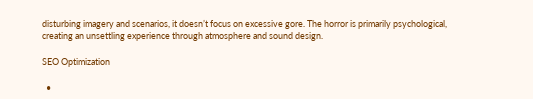disturbing imagery and scenarios, it doesn’t focus on excessive gore. The horror is primarily psychological, creating an unsettling experience through atmosphere and sound design.

SEO Optimization

  •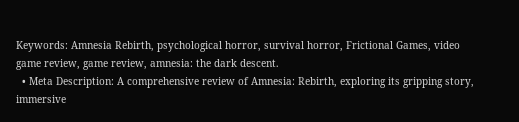Keywords: Amnesia Rebirth, psychological horror, survival horror, Frictional Games, video game review, game review, amnesia: the dark descent.
  • Meta Description: A comprehensive review of Amnesia: Rebirth, exploring its gripping story, immersive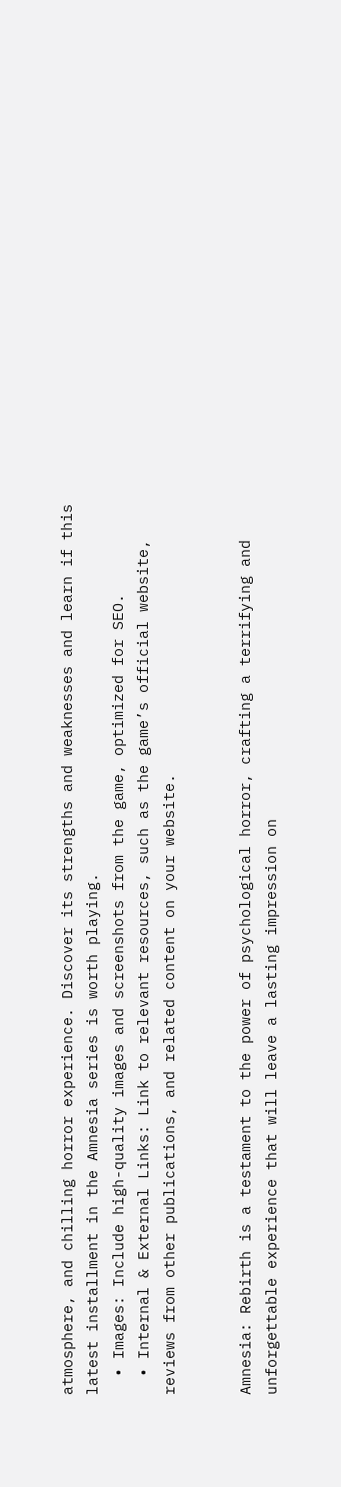atmosphere, and chilling horror experience. Discover its strengths and weaknesses and learn if this latest installment in the Amnesia series is worth playing.
  • Images: Include high-quality images and screenshots from the game, optimized for SEO.
  • Internal & External Links: Link to relevant resources, such as the game’s official website, reviews from other publications, and related content on your website.


Amnesia: Rebirth is a testament to the power of psychological horror, crafting a terrifying and unforgettable experience that will leave a lasting impression on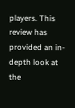players. This review has provided an in-depth look at the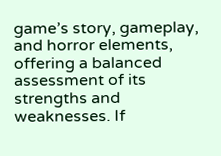game’s story, gameplay, and horror elements, offering a balanced assessment of its strengths and weaknesses. If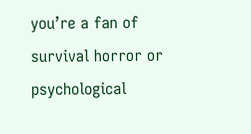you’re a fan of survival horror or psychological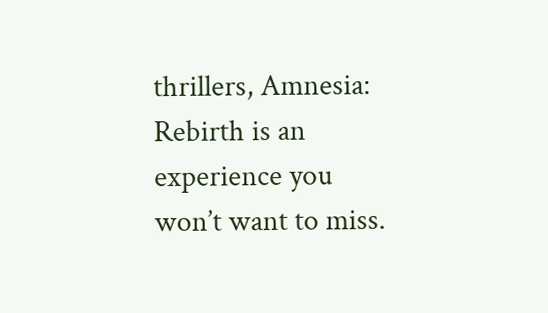thrillers, Amnesia: Rebirth is an experience you won’t want to miss.